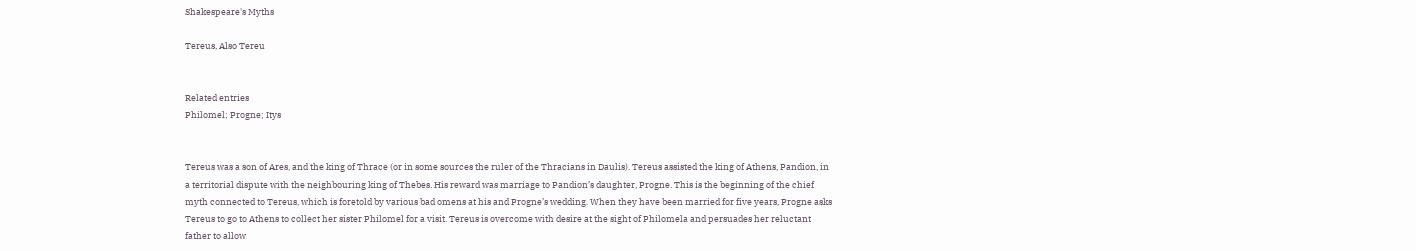Shakespeare's Myths

Tereus, Also Tereu


Related entries
Philomel; Progne; Itys


Tereus was a son of Ares, and the king of Thrace (or in some sources the ruler of the Thracians in Daulis). Tereus assisted the king of Athens, Pandion, in a territorial dispute with the neighbouring king of Thebes. His reward was marriage to Pandion’s daughter, Progne. This is the beginning of the chief myth connected to Tereus, which is foretold by various bad omens at his and Progne’s wedding. When they have been married for five years, Progne asks Tereus to go to Athens to collect her sister Philomel for a visit. Tereus is overcome with desire at the sight of Philomela and persuades her reluctant father to allow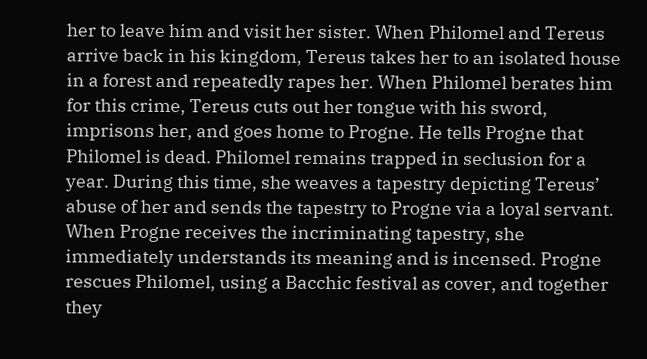her to leave him and visit her sister. When Philomel and Tereus arrive back in his kingdom, Tereus takes her to an isolated house in a forest and repeatedly rapes her. When Philomel berates him for this crime, Tereus cuts out her tongue with his sword, imprisons her, and goes home to Progne. He tells Progne that Philomel is dead. Philomel remains trapped in seclusion for a year. During this time, she weaves a tapestry depicting Tereus’ abuse of her and sends the tapestry to Progne via a loyal servant. When Progne receives the incriminating tapestry, she immediately understands its meaning and is incensed. Progne rescues Philomel, using a Bacchic festival as cover, and together they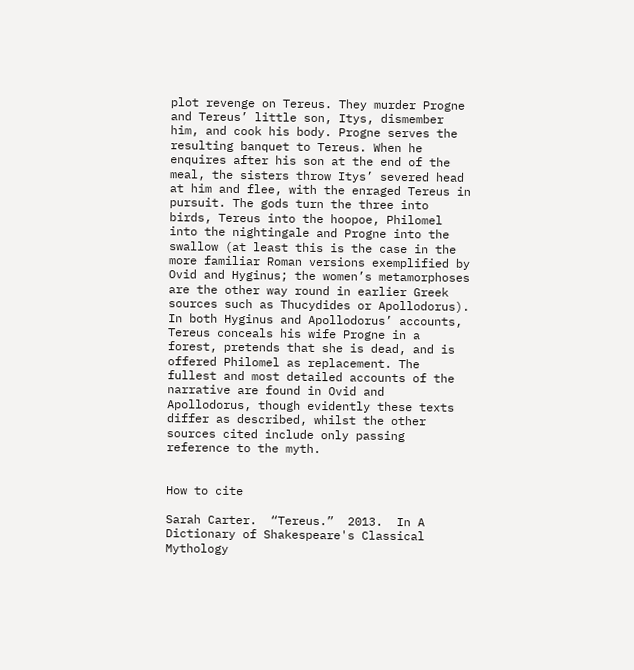plot revenge on Tereus. They murder Progne and Tereus’ little son, Itys, dismember him, and cook his body. Progne serves the resulting banquet to Tereus. When he enquires after his son at the end of the meal, the sisters throw Itys’ severed head at him and flee, with the enraged Tereus in pursuit. The gods turn the three into birds, Tereus into the hoopoe, Philomel into the nightingale and Progne into the swallow (at least this is the case in the more familiar Roman versions exemplified by Ovid and Hyginus; the women’s metamorphoses are the other way round in earlier Greek sources such as Thucydides or Apollodorus). In both Hyginus and Apollodorus’ accounts, Tereus conceals his wife Progne in a forest, pretends that she is dead, and is offered Philomel as replacement. The fullest and most detailed accounts of the narrative are found in Ovid and Apollodorus, though evidently these texts differ as described, whilst the other sources cited include only passing reference to the myth.


How to cite

Sarah Carter.  “Tereus.”  2013.  In A Dictionary of Shakespeare's Classical Mythology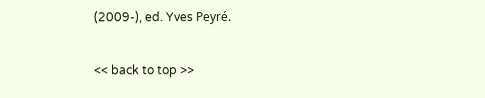(2009-), ed. Yves Peyré.

<< back to top >>